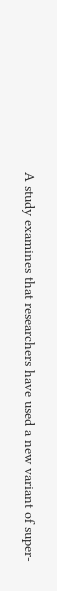A study examines that researchers have used a new variant of super-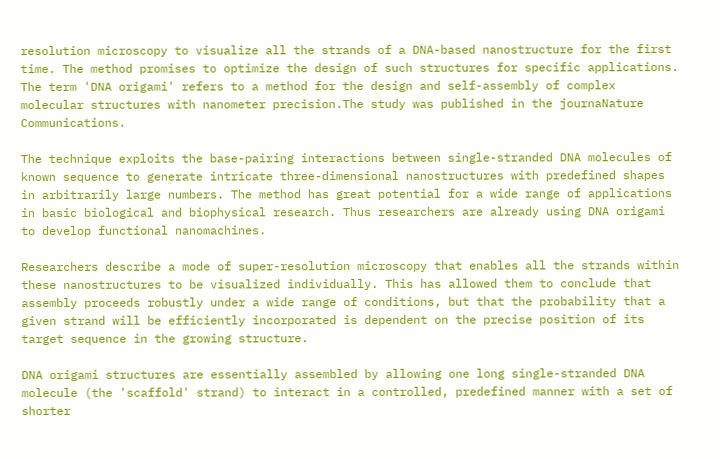resolution microscopy to visualize all the strands of a DNA-based nanostructure for the first time. The method promises to optimize the design of such structures for specific applications. The term 'DNA origami' refers to a method for the design and self-assembly of complex molecular structures with nanometer precision.The study was published in the journaNature Communications.

The technique exploits the base-pairing interactions between single-stranded DNA molecules of known sequence to generate intricate three-dimensional nanostructures with predefined shapes in arbitrarily large numbers. The method has great potential for a wide range of applications in basic biological and biophysical research. Thus researchers are already using DNA origami to develop functional nanomachines.

Researchers describe a mode of super-resolution microscopy that enables all the strands within these nanostructures to be visualized individually. This has allowed them to conclude that assembly proceeds robustly under a wide range of conditions, but that the probability that a given strand will be efficiently incorporated is dependent on the precise position of its target sequence in the growing structure.

DNA origami structures are essentially assembled by allowing one long single-stranded DNA molecule (the 'scaffold' strand) to interact in a controlled, predefined manner with a set of shorter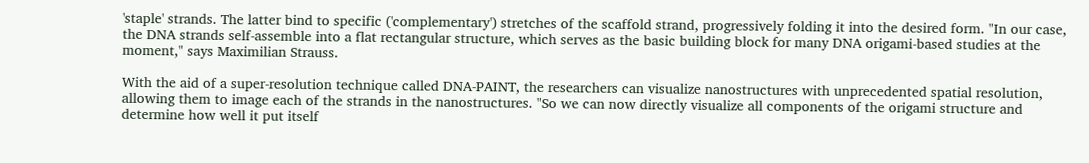'staple' strands. The latter bind to specific ('complementary') stretches of the scaffold strand, progressively folding it into the desired form. "In our case, the DNA strands self-assemble into a flat rectangular structure, which serves as the basic building block for many DNA origami-based studies at the moment," says Maximilian Strauss.

With the aid of a super-resolution technique called DNA-PAINT, the researchers can visualize nanostructures with unprecedented spatial resolution, allowing them to image each of the strands in the nanostructures. "So we can now directly visualize all components of the origami structure and determine how well it put itself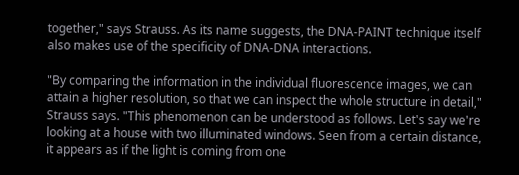together," says Strauss. As its name suggests, the DNA-PAINT technique itself also makes use of the specificity of DNA-DNA interactions.

"By comparing the information in the individual fluorescence images, we can attain a higher resolution, so that we can inspect the whole structure in detail," Strauss says. "This phenomenon can be understood as follows. Let's say we're looking at a house with two illuminated windows. Seen from a certain distance, it appears as if the light is coming from one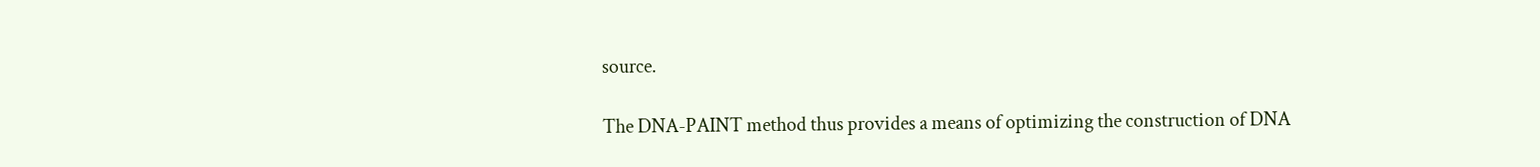source.

The DNA-PAINT method thus provides a means of optimizing the construction of DNA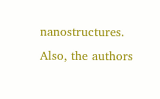nanostructures. Also, the authors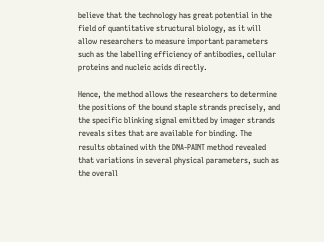believe that the technology has great potential in the field of quantitative structural biology, as it will allow researchers to measure important parameters such as the labelling efficiency of antibodies, cellular proteins and nucleic acids directly.

Hence, the method allows the researchers to determine the positions of the bound staple strands precisely, and the specific blinking signal emitted by imager strands reveals sites that are available for binding. The results obtained with the DNA-PAINT method revealed that variations in several physical parameters, such as the overall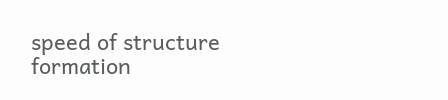speed of structure formation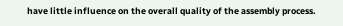have little influence on the overall quality of the assembly process.